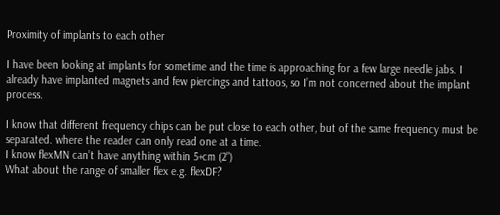Proximity of implants to each other

I have been looking at implants for sometime and the time is approaching for a few large needle jabs. I already have implanted magnets and few piercings and tattoos, so I’m not concerned about the implant process.

I know that different frequency chips can be put close to each other, but of the same frequency must be separated. where the reader can only read one at a time.
I know flexMN can’t have anything within 5+cm (2")
What about the range of smaller flex e.g. flexDF?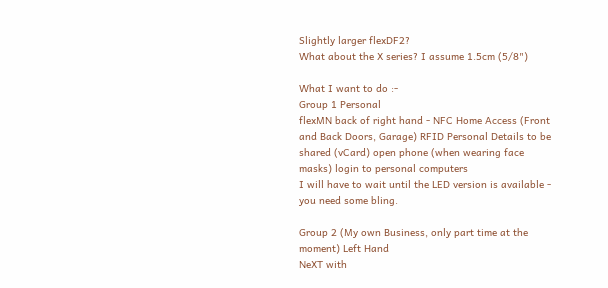Slightly larger flexDF2?
What about the X series? I assume 1.5cm (5/8")

What I want to do :-
Group 1 Personal
flexMN back of right hand - NFC Home Access (Front and Back Doors, Garage) RFID Personal Details to be shared (vCard) open phone (when wearing face masks) login to personal computers
I will have to wait until the LED version is available - you need some bling.

Group 2 (My own Business, only part time at the moment) Left Hand
NeXT with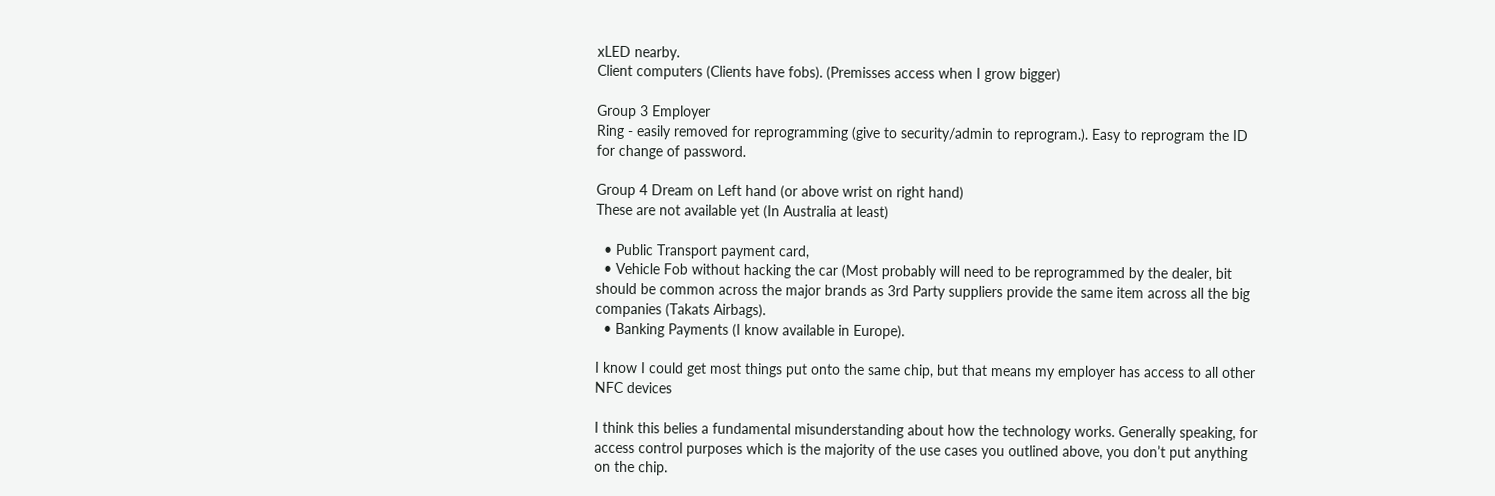xLED nearby.
Client computers (Clients have fobs). (Premisses access when I grow bigger)

Group 3 Employer
Ring - easily removed for reprogramming (give to security/admin to reprogram.). Easy to reprogram the ID for change of password.

Group 4 Dream on Left hand (or above wrist on right hand)
These are not available yet (In Australia at least)

  • Public Transport payment card,
  • Vehicle Fob without hacking the car (Most probably will need to be reprogrammed by the dealer, bit should be common across the major brands as 3rd Party suppliers provide the same item across all the big companies (Takats Airbags).
  • Banking Payments (I know available in Europe).

I know I could get most things put onto the same chip, but that means my employer has access to all other NFC devices

I think this belies a fundamental misunderstanding about how the technology works. Generally speaking, for access control purposes which is the majority of the use cases you outlined above, you don’t put anything on the chip.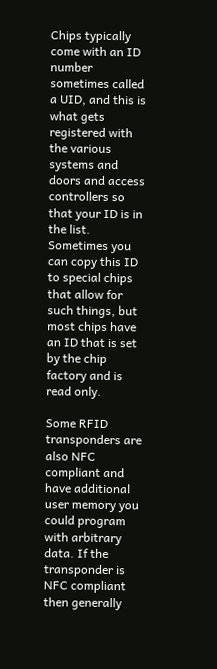Chips typically come with an ID number sometimes called a UID, and this is what gets registered with the various systems and doors and access controllers so that your ID is in the list. Sometimes you can copy this ID to special chips that allow for such things, but most chips have an ID that is set by the chip factory and is read only.

Some RFID transponders are also NFC compliant and have additional user memory you could program with arbitrary data. If the transponder is NFC compliant then generally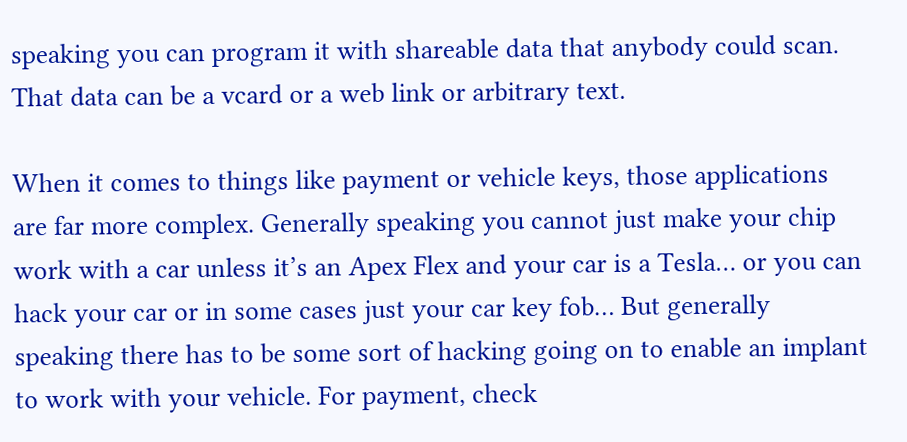speaking you can program it with shareable data that anybody could scan. That data can be a vcard or a web link or arbitrary text.

When it comes to things like payment or vehicle keys, those applications are far more complex. Generally speaking you cannot just make your chip work with a car unless it’s an Apex Flex and your car is a Tesla… or you can hack your car or in some cases just your car key fob… But generally speaking there has to be some sort of hacking going on to enable an implant to work with your vehicle. For payment, check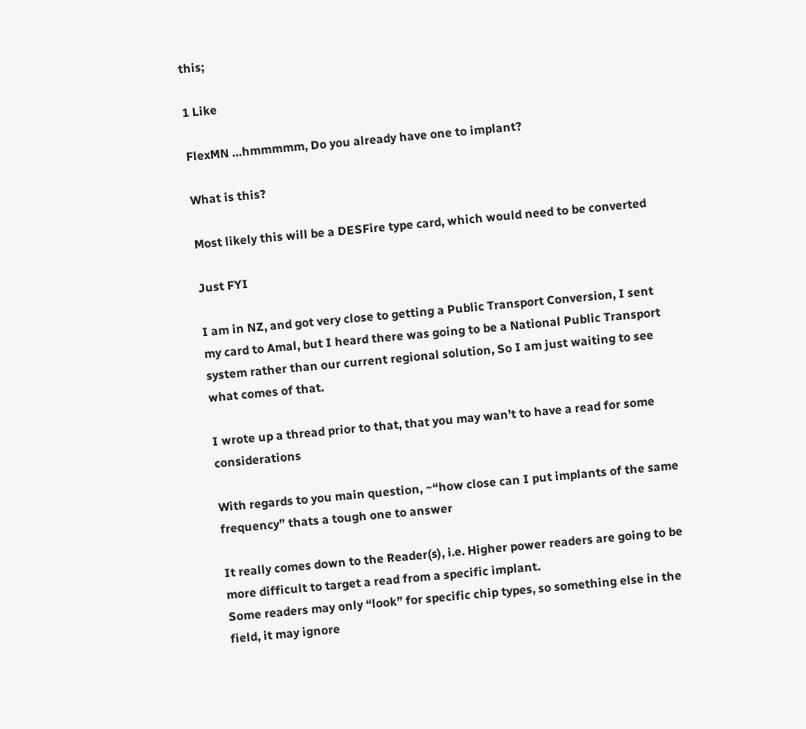this;

1 Like

FlexMN …hmmmmm, Do you already have one to implant?

What is this?

Most likely this will be a DESFire type card, which would need to be converted

Just FYI

I am in NZ, and got very close to getting a Public Transport Conversion, I sent my card to Amal, but I heard there was going to be a National Public Transport system rather than our current regional solution, So I am just waiting to see what comes of that.

I wrote up a thread prior to that, that you may wan’t to have a read for some considerations

With regards to you main question, ~“how close can I put implants of the same frequency” thats a tough one to answer

It really comes down to the Reader(s), i.e. Higher power readers are going to be more difficult to target a read from a specific implant.
Some readers may only “look” for specific chip types, so something else in the field, it may ignore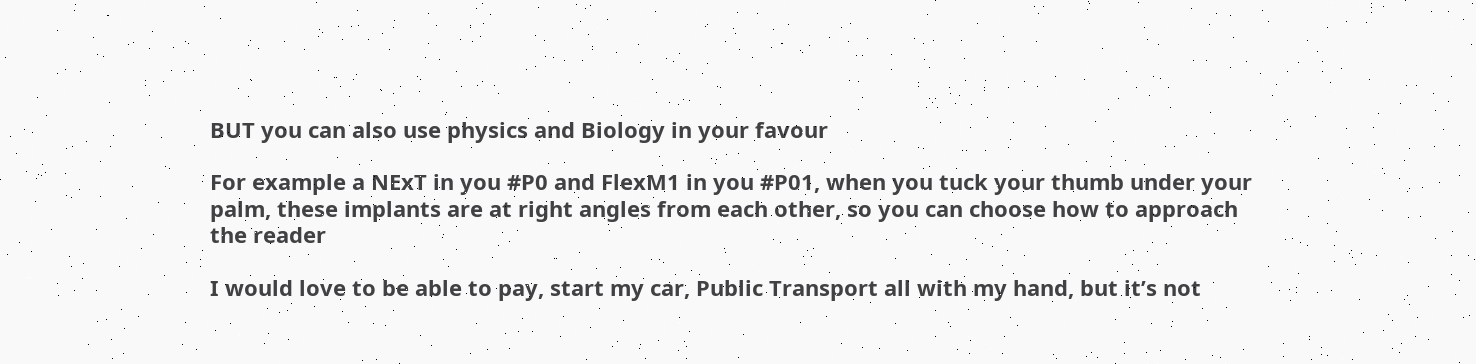BUT you can also use physics and Biology in your favour

For example a NExT in you #P0 and FlexM1 in you #P01, when you tuck your thumb under your palm, these implants are at right angles from each other, so you can choose how to approach the reader

I would love to be able to pay, start my car, Public Transport all with my hand, but it’s not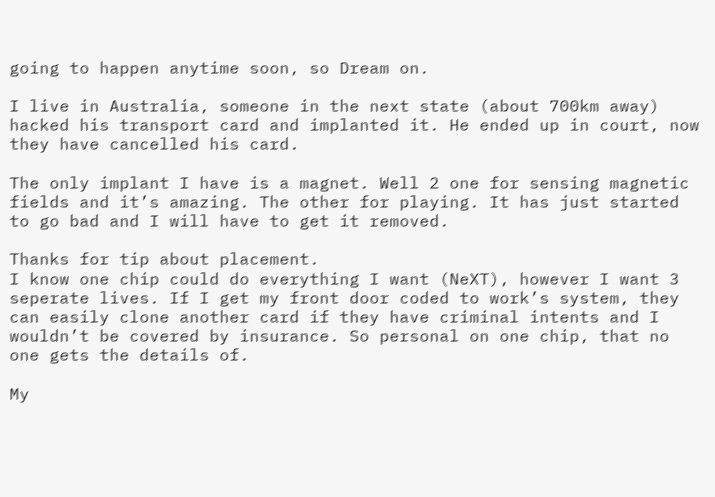going to happen anytime soon, so Dream on.

I live in Australia, someone in the next state (about 700km away) hacked his transport card and implanted it. He ended up in court, now they have cancelled his card.

The only implant I have is a magnet. Well 2 one for sensing magnetic fields and it’s amazing. The other for playing. It has just started to go bad and I will have to get it removed.

Thanks for tip about placement.
I know one chip could do everything I want (NeXT), however I want 3 seperate lives. If I get my front door coded to work’s system, they can easily clone another card if they have criminal intents and I wouldn’t be covered by insurance. So personal on one chip, that no one gets the details of.

My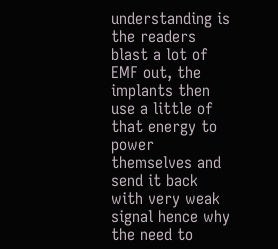understanding is the readers blast a lot of EMF out, the implants then use a little of that energy to power themselves and send it back with very weak signal hence why the need to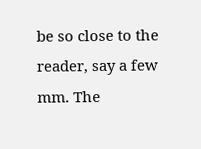be so close to the reader, say a few mm. The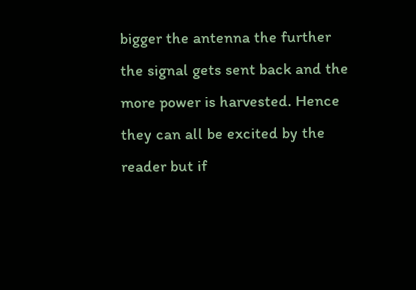bigger the antenna the further the signal gets sent back and the more power is harvested. Hence they can all be excited by the reader but if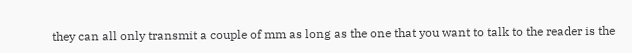they can all only transmit a couple of mm as long as the one that you want to talk to the reader is the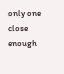only one close enough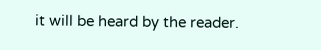it will be heard by the reader.